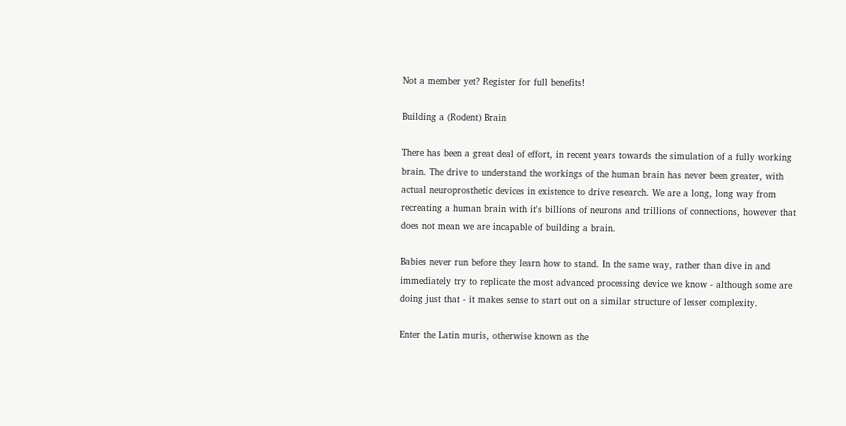Not a member yet? Register for full benefits!

Building a (Rodent) Brain

There has been a great deal of effort, in recent years towards the simulation of a fully working brain. The drive to understand the workings of the human brain has never been greater, with actual neuroprosthetic devices in existence to drive research. We are a long, long way from recreating a human brain with it's billions of neurons and trillions of connections, however that does not mean we are incapable of building a brain.

Babies never run before they learn how to stand. In the same way, rather than dive in and immediately try to replicate the most advanced processing device we know - although some are doing just that - it makes sense to start out on a similar structure of lesser complexity.

Enter the Latin muris, otherwise known as the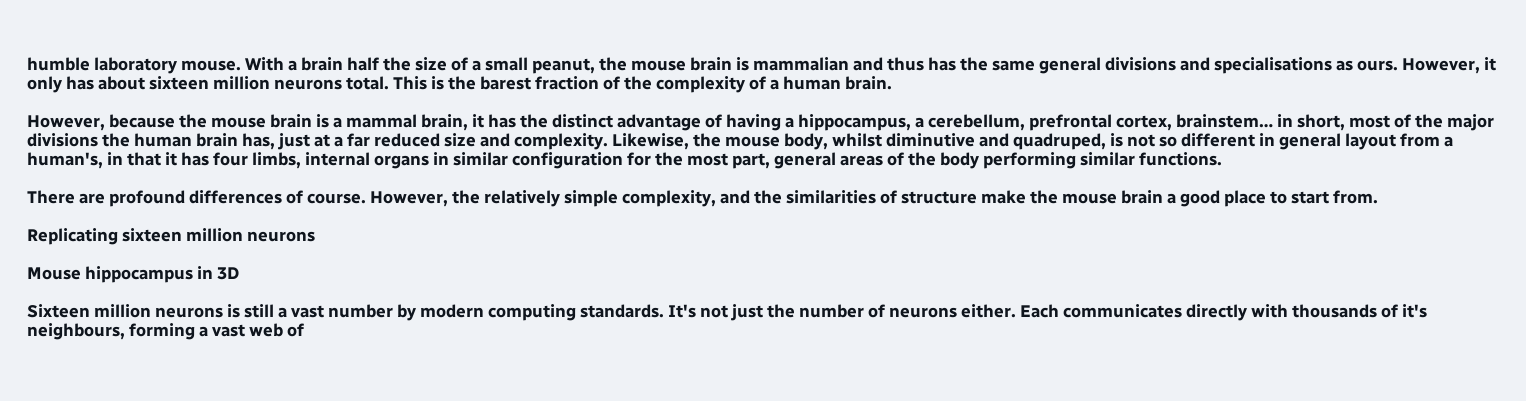humble laboratory mouse. With a brain half the size of a small peanut, the mouse brain is mammalian and thus has the same general divisions and specialisations as ours. However, it only has about sixteen million neurons total. This is the barest fraction of the complexity of a human brain.

However, because the mouse brain is a mammal brain, it has the distinct advantage of having a hippocampus, a cerebellum, prefrontal cortex, brainstem… in short, most of the major divisions the human brain has, just at a far reduced size and complexity. Likewise, the mouse body, whilst diminutive and quadruped, is not so different in general layout from a human's, in that it has four limbs, internal organs in similar configuration for the most part, general areas of the body performing similar functions.

There are profound differences of course. However, the relatively simple complexity, and the similarities of structure make the mouse brain a good place to start from.

Replicating sixteen million neurons

Mouse hippocampus in 3D

Sixteen million neurons is still a vast number by modern computing standards. It's not just the number of neurons either. Each communicates directly with thousands of it's neighbours, forming a vast web of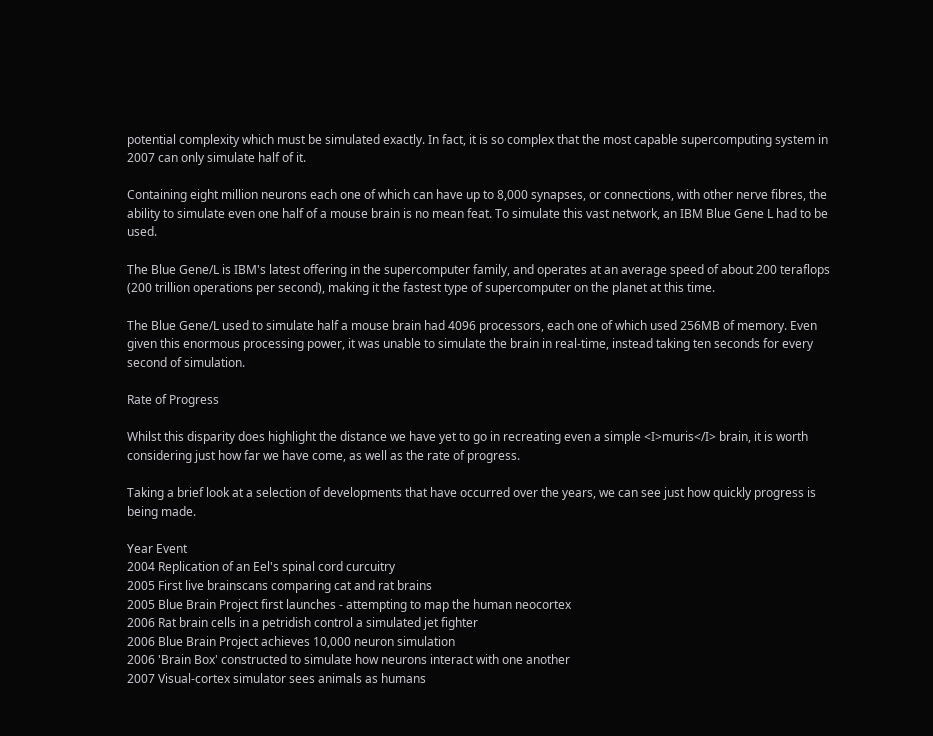potential complexity which must be simulated exactly. In fact, it is so complex that the most capable supercomputing system in 2007 can only simulate half of it.

Containing eight million neurons each one of which can have up to 8,000 synapses, or connections, with other nerve fibres, the ability to simulate even one half of a mouse brain is no mean feat. To simulate this vast network, an IBM Blue Gene L had to be used.

The Blue Gene/L is IBM's latest offering in the supercomputer family, and operates at an average speed of about 200 teraflops (200 trillion operations per second), making it the fastest type of supercomputer on the planet at this time.

The Blue Gene/L used to simulate half a mouse brain had 4096 processors, each one of which used 256MB of memory. Even given this enormous processing power, it was unable to simulate the brain in real-time, instead taking ten seconds for every second of simulation.

Rate of Progress

Whilst this disparity does highlight the distance we have yet to go in recreating even a simple <I>muris</I> brain, it is worth considering just how far we have come, as well as the rate of progress.

Taking a brief look at a selection of developments that have occurred over the years, we can see just how quickly progress is being made.

Year Event
2004 Replication of an Eel's spinal cord curcuitry
2005 First live brainscans comparing cat and rat brains
2005 Blue Brain Project first launches - attempting to map the human neocortex
2006 Rat brain cells in a petridish control a simulated jet fighter
2006 Blue Brain Project achieves 10,000 neuron simulation
2006 'Brain Box' constructed to simulate how neurons interact with one another
2007 Visual-cortex simulator sees animals as humans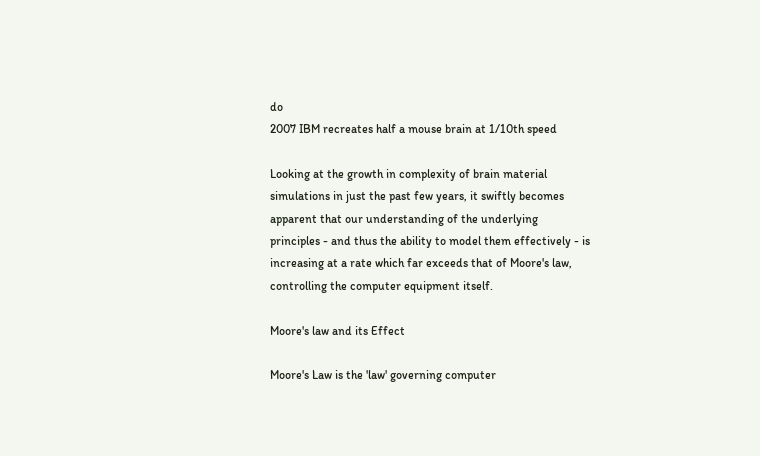do
2007 IBM recreates half a mouse brain at 1/10th speed

Looking at the growth in complexity of brain material simulations in just the past few years, it swiftly becomes apparent that our understanding of the underlying principles - and thus the ability to model them effectively - is increasing at a rate which far exceeds that of Moore's law, controlling the computer equipment itself.

Moore's law and its Effect

Moore's Law is the 'law' governing computer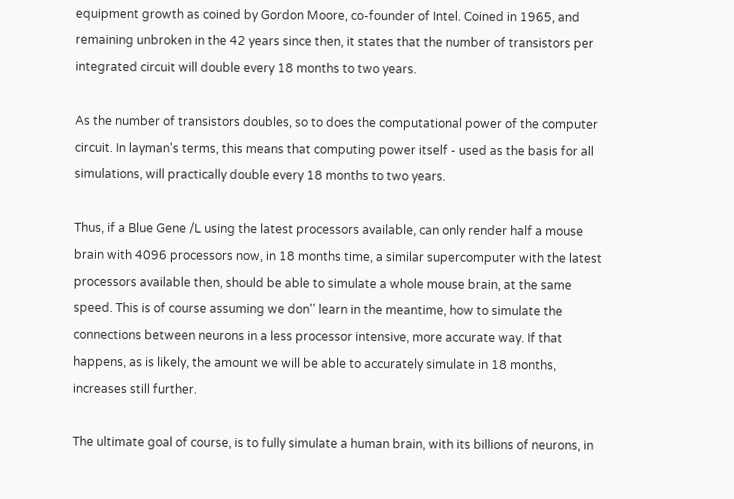equipment growth as coined by Gordon Moore, co-founder of Intel. Coined in 1965, and remaining unbroken in the 42 years since then, it states that the number of transistors per integrated circuit will double every 18 months to two years.

As the number of transistors doubles, so to does the computational power of the computer circuit. In layman's terms, this means that computing power itself - used as the basis for all simulations, will practically double every 18 months to two years.

Thus, if a Blue Gene /L using the latest processors available, can only render half a mouse brain with 4096 processors now, in 18 months time, a similar supercomputer with the latest processors available then, should be able to simulate a whole mouse brain, at the same speed. This is of course assuming we don'' learn in the meantime, how to simulate the connections between neurons in a less processor intensive, more accurate way. If that happens, as is likely, the amount we will be able to accurately simulate in 18 months, increases still further.

The ultimate goal of course, is to fully simulate a human brain, with its billions of neurons, in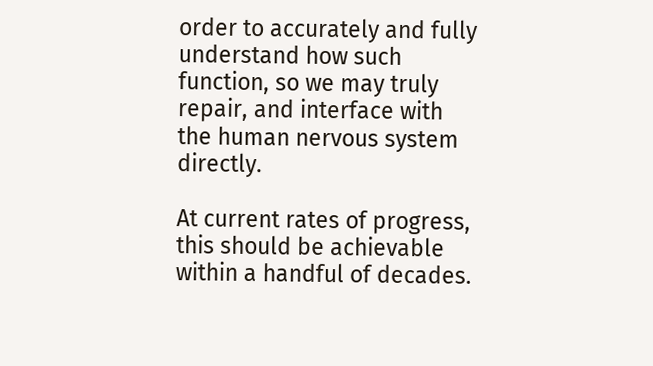order to accurately and fully understand how such function, so we may truly repair, and interface with the human nervous system directly.

At current rates of progress, this should be achievable within a handful of decades.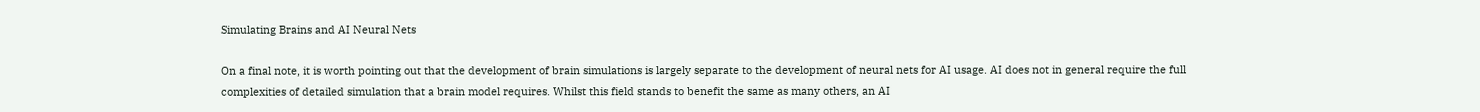Simulating Brains and AI Neural Nets

On a final note, it is worth pointing out that the development of brain simulations is largely separate to the development of neural nets for AI usage. AI does not in general require the full complexities of detailed simulation that a brain model requires. Whilst this field stands to benefit the same as many others, an AI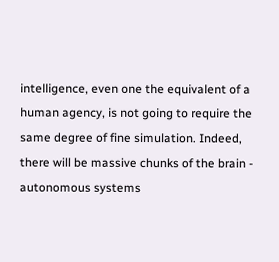intelligence, even one the equivalent of a human agency, is not going to require the same degree of fine simulation. Indeed, there will be massive chunks of the brain - autonomous systems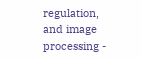regulation, and image processing -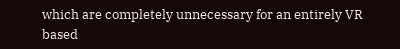which are completely unnecessary for an entirely VR based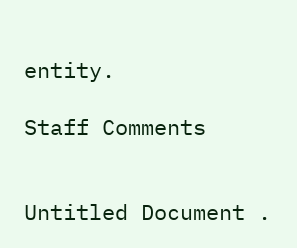entity.

Staff Comments


Untitled Document .